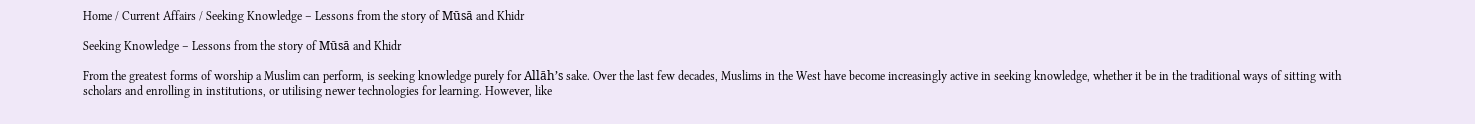Home / Current Affairs / Seeking Knowledge – Lessons from the story of Mūsā and Khidr

Seeking Knowledge – Lessons from the story of Mūsā and Khidr

From the greatest forms of worship a Muslim can perform, is seeking knowledge purely for Allāh’s sake. Over the last few decades, Muslims in the West have become increasingly active in seeking knowledge, whether it be in the traditional ways of sitting with scholars and enrolling in institutions, or utilising newer technologies for learning. However, like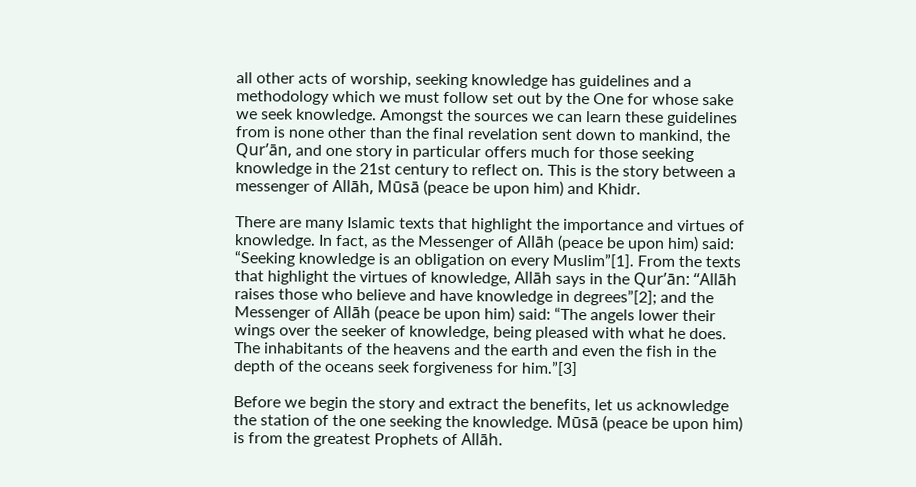all other acts of worship, seeking knowledge has guidelines and a methodology which we must follow set out by the One for whose sake we seek knowledge. Amongst the sources we can learn these guidelines from is none other than the final revelation sent down to mankind, the Qur’ān, and one story in particular offers much for those seeking knowledge in the 21st century to reflect on. This is the story between a messenger of Allāh, Mūsā (peace be upon him) and Khidr.

There are many Islamic texts that highlight the importance and virtues of knowledge. In fact, as the Messenger of Allāh (peace be upon him) said: “Seeking knowledge is an obligation on every Muslim”[1]. From the texts that highlight the virtues of knowledge, Allāh says in the Qur’ān: “Allāh raises those who believe and have knowledge in degrees”[2]; and the Messenger of Allāh (peace be upon him) said: “The angels lower their wings over the seeker of knowledge, being pleased with what he does. The inhabitants of the heavens and the earth and even the fish in the depth of the oceans seek forgiveness for him.”[3]

Before we begin the story and extract the benefits, let us acknowledge the station of the one seeking the knowledge. Mūsā (peace be upon him) is from the greatest Prophets of Allāh.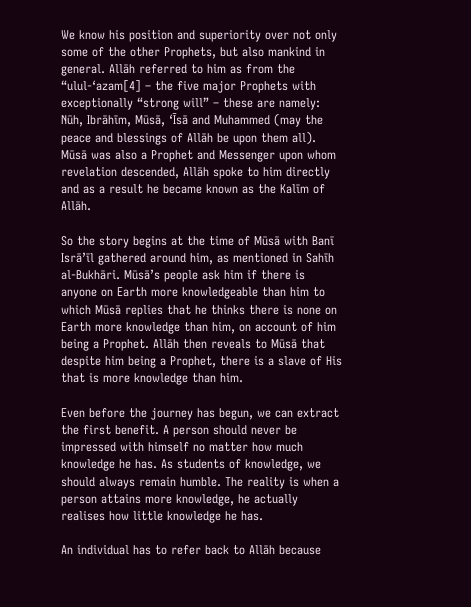We know his position and superiority over not only some of the other Prophets, but also mankind in general. Allāh referred to him as from the “ulul-‘azam[4] – the five major Prophets with exceptionally “strong will” – these are namely: Nūh, Ibrāhīm, Mūsā, ‘Īsā and Muhammed (may the peace and blessings of Allāh be upon them all). Mūsā was also a Prophet and Messenger upon whom revelation descended, Allāh spoke to him directly and as a result he became known as the Kalīm of Allāh.

So the story begins at the time of Mūsā with Banī Isrā’īl gathered around him, as mentioned in Sahīh al-Bukhāri. Mūsā’s people ask him if there is anyone on Earth more knowledgeable than him to which Mūsā replies that he thinks there is none on Earth more knowledge than him, on account of him being a Prophet. Allāh then reveals to Mūsā that despite him being a Prophet, there is a slave of His that is more knowledge than him.

Even before the journey has begun, we can extract the first benefit. A person should never be impressed with himself no matter how much knowledge he has. As students of knowledge, we should always remain humble. The reality is when a person attains more knowledge, he actually realises how little knowledge he has.

An individual has to refer back to Allāh because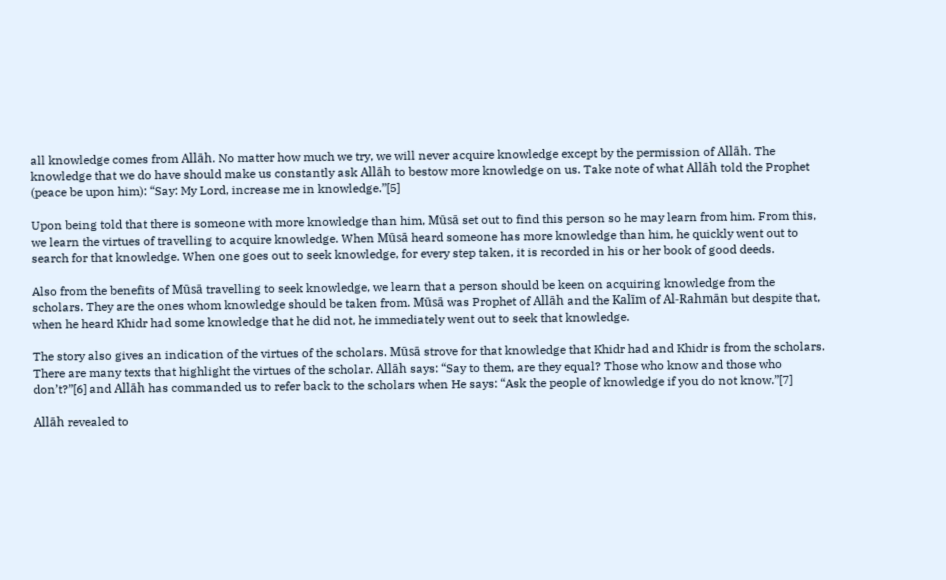all knowledge comes from Allāh. No matter how much we try, we will never acquire knowledge except by the permission of Allāh. The knowledge that we do have should make us constantly ask Allāh to bestow more knowledge on us. Take note of what Allāh told the Prophet (peace be upon him): “Say: My Lord, increase me in knowledge.”[5]

Upon being told that there is someone with more knowledge than him, Mūsā set out to find this person so he may learn from him. From this, we learn the virtues of travelling to acquire knowledge. When Mūsā heard someone has more knowledge than him, he quickly went out to search for that knowledge. When one goes out to seek knowledge, for every step taken, it is recorded in his or her book of good deeds.

Also from the benefits of Mūsā travelling to seek knowledge, we learn that a person should be keen on acquiring knowledge from the scholars. They are the ones whom knowledge should be taken from. Mūsā was Prophet of Allāh and the Kalīm of Al-Rahmān but despite that, when he heard Khidr had some knowledge that he did not, he immediately went out to seek that knowledge.

The story also gives an indication of the virtues of the scholars. Mūsā strove for that knowledge that Khidr had and Khidr is from the scholars. There are many texts that highlight the virtues of the scholar. Allāh says: “Say to them, are they equal? Those who know and those who don’t?”[6] and Allāh has commanded us to refer back to the scholars when He says: “Ask the people of knowledge if you do not know.”[7]

Allāh revealed to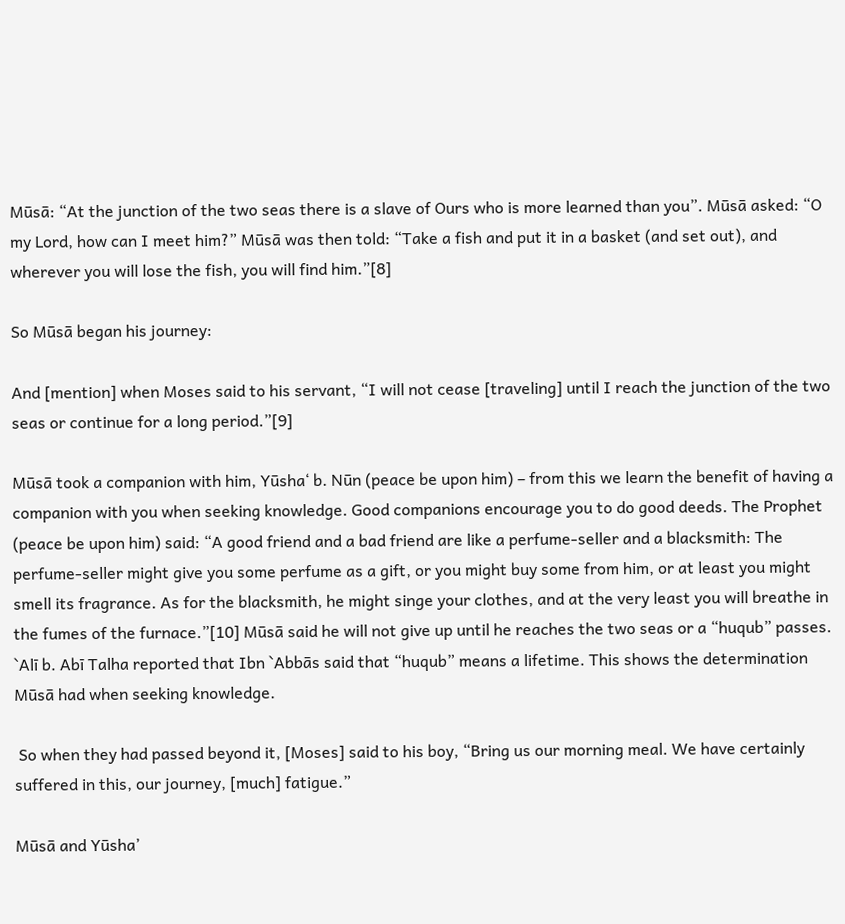Mūsā: “At the junction of the two seas there is a slave of Ours who is more learned than you”. Mūsā asked: “O my Lord, how can I meet him?” Mūsā was then told: “Take a fish and put it in a basket (and set out), and wherever you will lose the fish, you will find him.”[8]

So Mūsā began his journey:

And [mention] when Moses said to his servant, “I will not cease [traveling] until I reach the junction of the two seas or continue for a long period.”[9]

Mūsā took a companion with him, Yūsha‘ b. Nūn (peace be upon him) – from this we learn the benefit of having a companion with you when seeking knowledge. Good companions encourage you to do good deeds. The Prophet (peace be upon him) said: “A good friend and a bad friend are like a perfume-seller and a blacksmith: The perfume-seller might give you some perfume as a gift, or you might buy some from him, or at least you might smell its fragrance. As for the blacksmith, he might singe your clothes, and at the very least you will breathe in the fumes of the furnace.”[10] Mūsā said he will not give up until he reaches the two seas or a “huqub” passes. `Alī b. Abī Talha reported that Ibn `Abbās said that “huqub” means a lifetime. This shows the determination Mūsā had when seeking knowledge.

 So when they had passed beyond it, [Moses] said to his boy, “Bring us our morning meal. We have certainly suffered in this, our journey, [much] fatigue.”

Mūsā and Yūsha’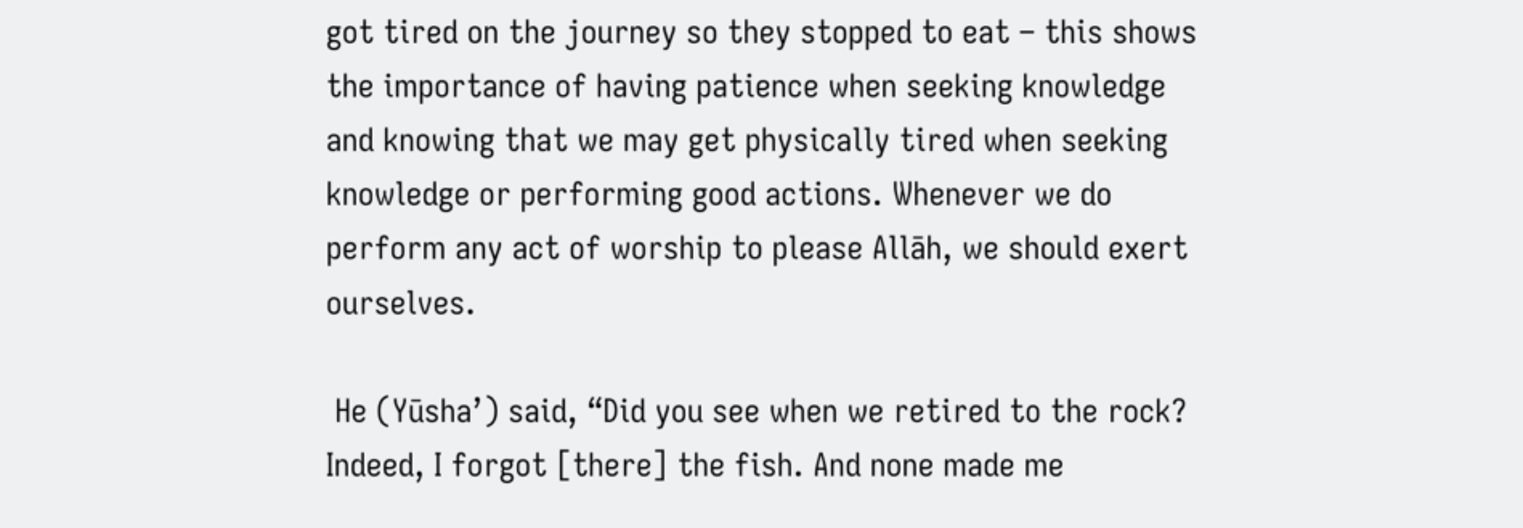got tired on the journey so they stopped to eat – this shows the importance of having patience when seeking knowledge and knowing that we may get physically tired when seeking knowledge or performing good actions. Whenever we do perform any act of worship to please Allāh, we should exert ourselves.

 He (Yūsha’) said, “Did you see when we retired to the rock? Indeed, I forgot [there] the fish. And none made me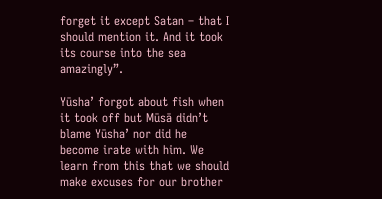forget it except Satan – that I should mention it. And it took its course into the sea amazingly”.

Yūsha’ forgot about fish when it took off but Mūsā didn’t blame Yūsha’ nor did he become irate with him. We learn from this that we should make excuses for our brother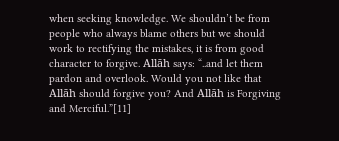when seeking knowledge. We shouldn’t be from people who always blame others but we should work to rectifying the mistakes, it is from good character to forgive. Allāh says: “..and let them pardon and overlook. Would you not like that Allāh should forgive you? And Allāh is Forgiving and Merciful.”[11]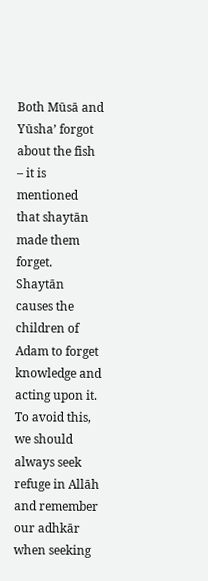Both Mūsā and Yūsha’ forgot about the fish – it is mentioned that shaytān made them forget. Shaytān causes the children of Adam to forget knowledge and acting upon it. To avoid this, we should always seek refuge in Allāh and remember our adhkār when seeking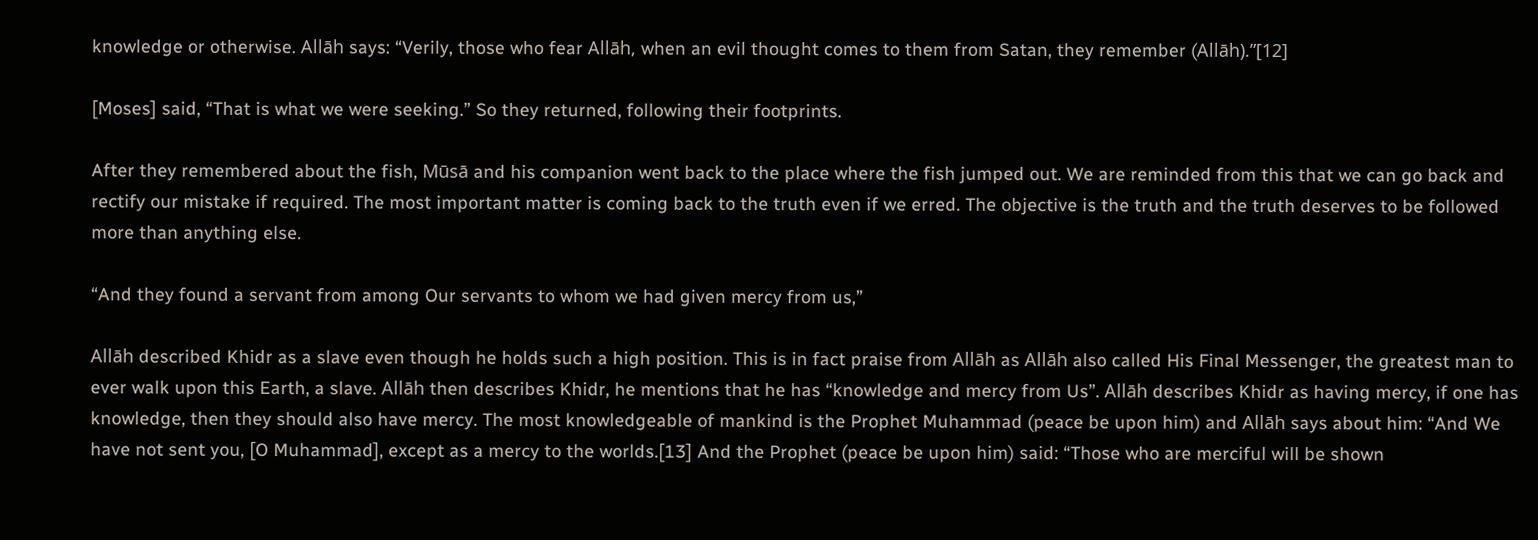knowledge or otherwise. Allāh says: “Verily, those who fear Allāh, when an evil thought comes to them from Satan, they remember (Allāh).”[12]

[Moses] said, “That is what we were seeking.” So they returned, following their footprints.

After they remembered about the fish, Mūsā and his companion went back to the place where the fish jumped out. We are reminded from this that we can go back and rectify our mistake if required. The most important matter is coming back to the truth even if we erred. The objective is the truth and the truth deserves to be followed more than anything else.

“And they found a servant from among Our servants to whom we had given mercy from us,”

Allāh described Khidr as a slave even though he holds such a high position. This is in fact praise from Allāh as Allāh also called His Final Messenger, the greatest man to ever walk upon this Earth, a slave. Allāh then describes Khidr, he mentions that he has “knowledge and mercy from Us”. Allāh describes Khidr as having mercy, if one has knowledge, then they should also have mercy. The most knowledgeable of mankind is the Prophet Muhammad (peace be upon him) and Allāh says about him: “And We have not sent you, [O Muhammad], except as a mercy to the worlds.[13] And the Prophet (peace be upon him) said: “Those who are merciful will be shown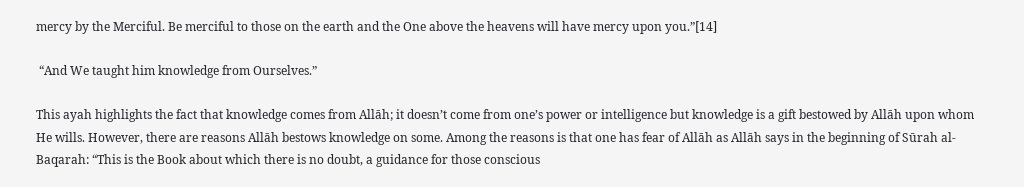mercy by the Merciful. Be merciful to those on the earth and the One above the heavens will have mercy upon you.”[14]

 “And We taught him knowledge from Ourselves.”

This ayah highlights the fact that knowledge comes from Allāh; it doesn’t come from one’s power or intelligence but knowledge is a gift bestowed by Allāh upon whom He wills. However, there are reasons Allāh bestows knowledge on some. Among the reasons is that one has fear of Allāh as Allāh says in the beginning of Sūrah al-Baqarah: “This is the Book about which there is no doubt, a guidance for those conscious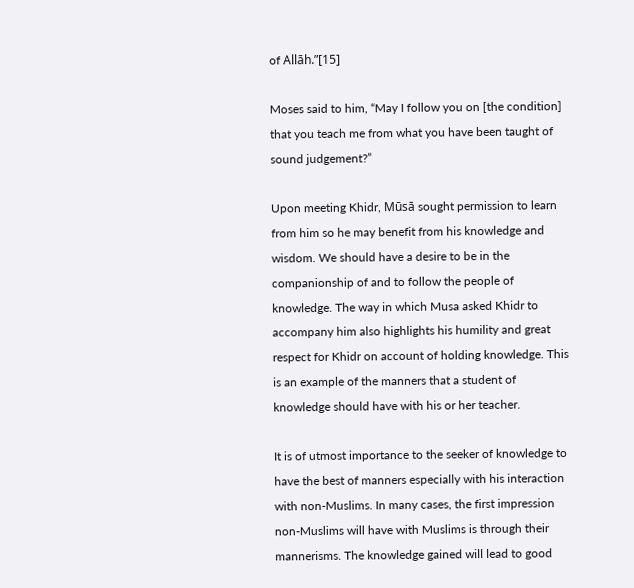of Allāh.”[15]

Moses said to him, “May I follow you on [the condition] that you teach me from what you have been taught of sound judgement?”

Upon meeting Khidr, Mūsā sought permission to learn from him so he may benefit from his knowledge and wisdom. We should have a desire to be in the companionship of and to follow the people of knowledge. The way in which Musa asked Khidr to accompany him also highlights his humility and great respect for Khidr on account of holding knowledge. This is an example of the manners that a student of knowledge should have with his or her teacher.

It is of utmost importance to the seeker of knowledge to have the best of manners especially with his interaction with non-Muslims. In many cases, the first impression non-Muslims will have with Muslims is through their mannerisms. The knowledge gained will lead to good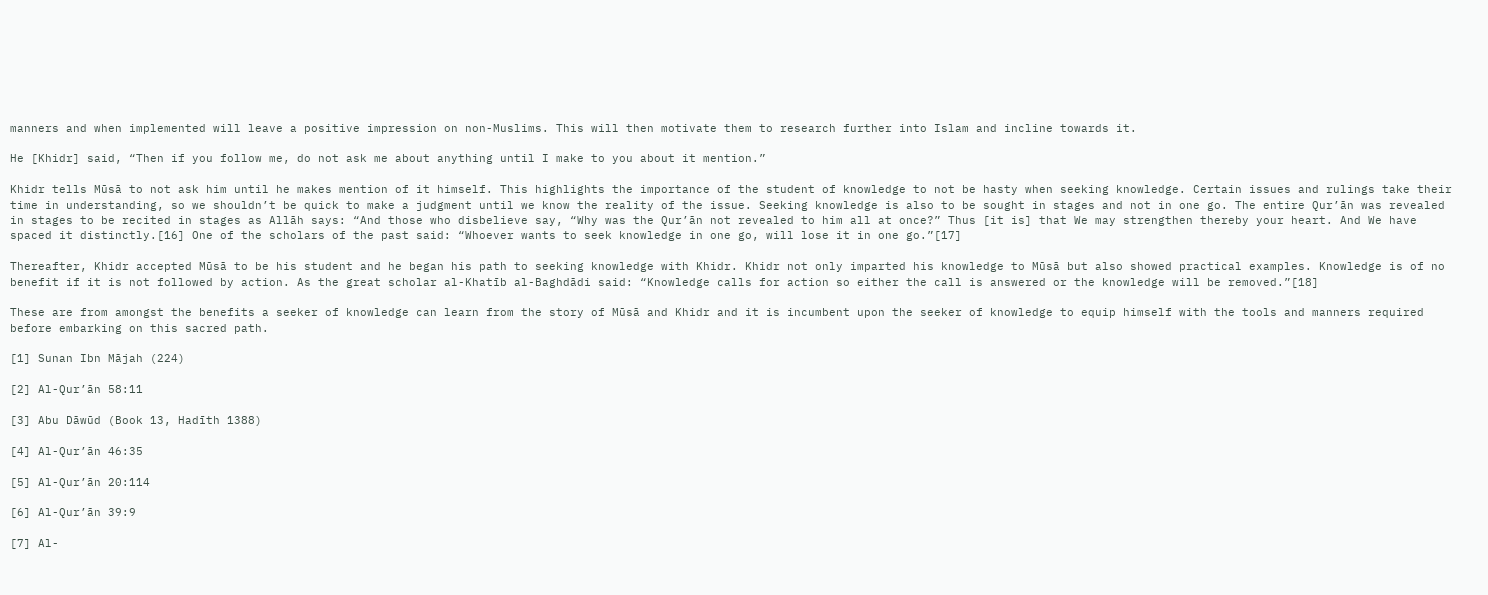manners and when implemented will leave a positive impression on non-Muslims. This will then motivate them to research further into Islam and incline towards it.

He [Khidr] said, “Then if you follow me, do not ask me about anything until I make to you about it mention.”

Khidr tells Mūsā to not ask him until he makes mention of it himself. This highlights the importance of the student of knowledge to not be hasty when seeking knowledge. Certain issues and rulings take their time in understanding, so we shouldn’t be quick to make a judgment until we know the reality of the issue. Seeking knowledge is also to be sought in stages and not in one go. The entire Qur’ān was revealed in stages to be recited in stages as Allāh says: “And those who disbelieve say, “Why was the Qur’ān not revealed to him all at once?” Thus [it is] that We may strengthen thereby your heart. And We have spaced it distinctly.[16] One of the scholars of the past said: “Whoever wants to seek knowledge in one go, will lose it in one go.”[17]

Thereafter, Khidr accepted Mūsā to be his student and he began his path to seeking knowledge with Khidr. Khidr not only imparted his knowledge to Mūsā but also showed practical examples. Knowledge is of no benefit if it is not followed by action. As the great scholar al-Khatīb al-Baghdādi said: “Knowledge calls for action so either the call is answered or the knowledge will be removed.”[18]

These are from amongst the benefits a seeker of knowledge can learn from the story of Mūsā and Khidr and it is incumbent upon the seeker of knowledge to equip himself with the tools and manners required before embarking on this sacred path.

[1] Sunan Ibn Mājah (224)

[2] Al-Qur’ān 58:11

[3] Abu Dāwūd (Book 13, Hadīth 1388)

[4] Al-Qur’ān 46:35

[5] Al-Qur’ān 20:114

[6] Al-Qur’ān 39:9

[7] Al-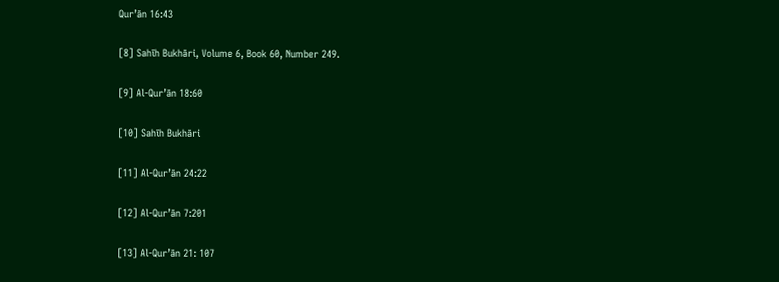Qur’ān 16:43

[8] Sahīh Bukhāri, Volume 6, Book 60, Number 249.

[9] Al-Qur’ān 18:60

[10] Sahīh Bukhāri

[11] Al-Qur’ān 24:22

[12] Al-Qur’ān 7:201

[13] Al-Qur’ān 21: 107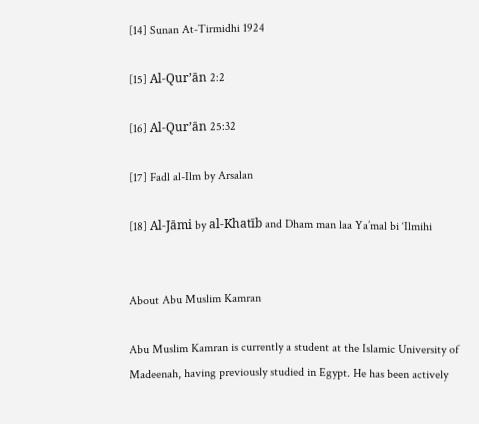[14] Sunan At-Tirmidhi 1924

[15] Al-Qur’ān 2:2

[16] Al-Qur’ān 25:32

[17] Fadl al-Ilm by Arsalan

[18] Al-Jāmi by al-Khatīb and Dham man laa Ya’mal bi ‘Ilmihi


About Abu Muslim Kamran

Abu Muslim Kamran is currently a student at the Islamic University of Madeenah, having previously studied in Egypt. He has been actively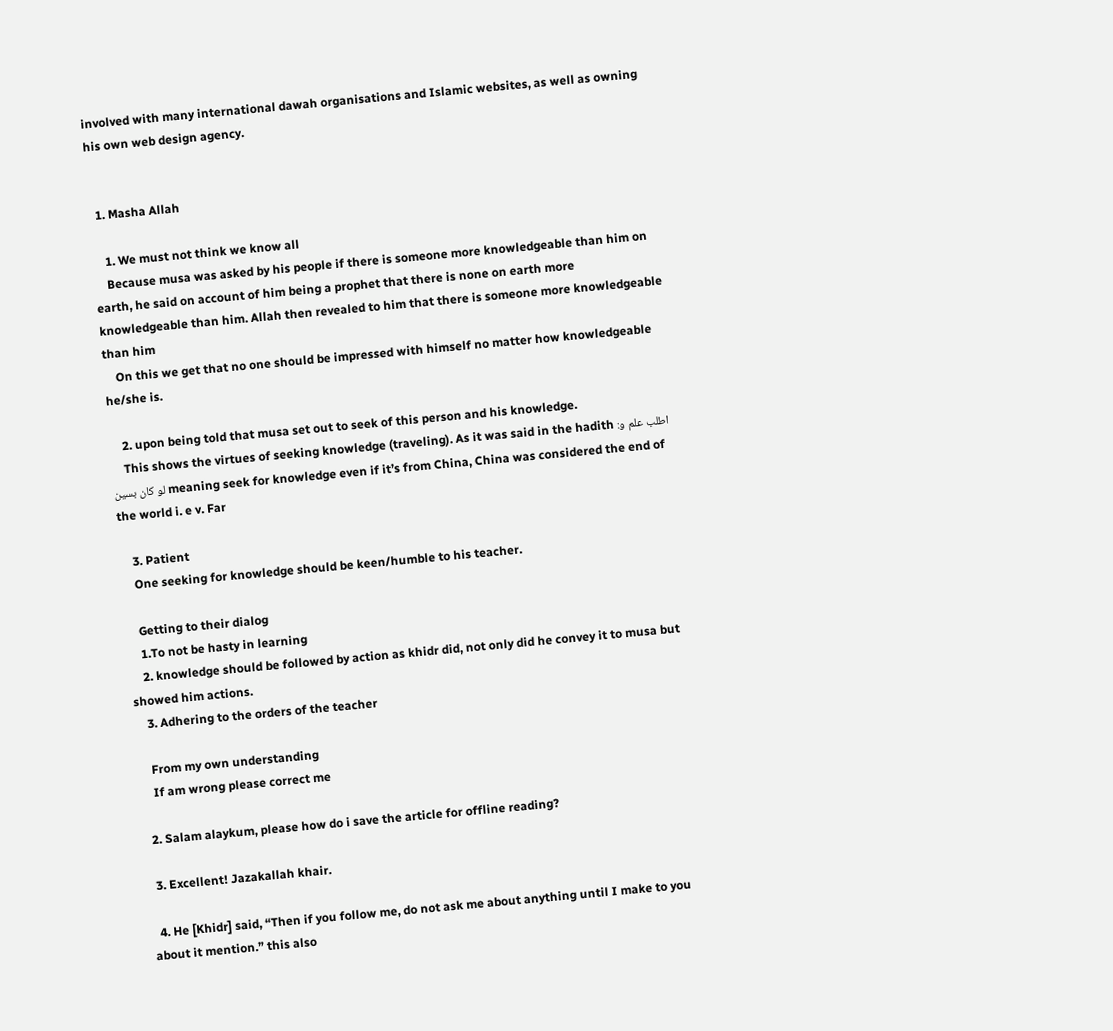involved with many international dawah organisations and Islamic websites, as well as owning his own web design agency.


  1. Masha Allah

    1. We must not think we know all
    Because musa was asked by his people if there is someone more knowledgeable than him on earth, he said on account of him being a prophet that there is none on earth more knowledgeable than him. Allah then revealed to him that there is someone more knowledgeable than him
    On this we get that no one should be impressed with himself no matter how knowledgeable he/she is.

    2. upon being told that musa set out to seek of this person and his knowledge.
    This shows the virtues of seeking knowledge (traveling). As it was said in the hadith :اطلب علم و لو كان بسين meaning seek for knowledge even if it’s from China, China was considered the end of the world i. e v. Far

    3. Patient
    One seeking for knowledge should be keen/humble to his teacher.

    Getting to their dialog
    1.To not be hasty in learning
    2. knowledge should be followed by action as khidr did, not only did he convey it to musa but showed him actions.
    3. Adhering to the orders of the teacher

    From my own understanding
    If am wrong please correct me

  2. Salam alaykum, please how do i save the article for offline reading?

  3. Excellent! Jazakallah khair.

  4. He [Khidr] said, “Then if you follow me, do not ask me about anything until I make to you about it mention.” this also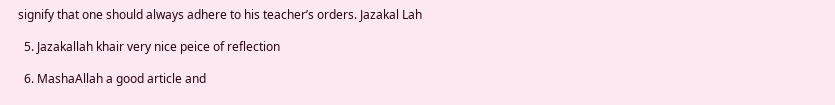signify that one should always adhere to his teacher’s orders. Jazakal Lah

  5. Jazakallah khair very nice peice of reflection

  6. MashaAllah a good article and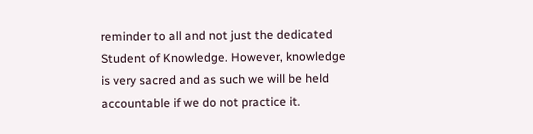reminder to all and not just the dedicated Student of Knowledge. However, knowledge is very sacred and as such we will be held accountable if we do not practice it.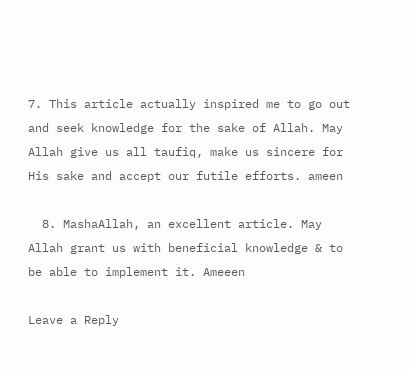7. This article actually inspired me to go out and seek knowledge for the sake of Allah. May Allah give us all taufiq, make us sincere for His sake and accept our futile efforts. ameen

  8. MashaAllah, an excellent article. May Allah grant us with beneficial knowledge & to be able to implement it. Ameeen

Leave a Reply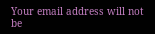Your email address will not be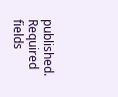published. Required fields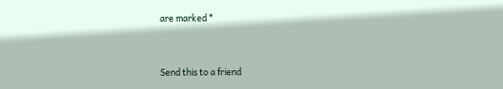are marked *


Send this to a friend